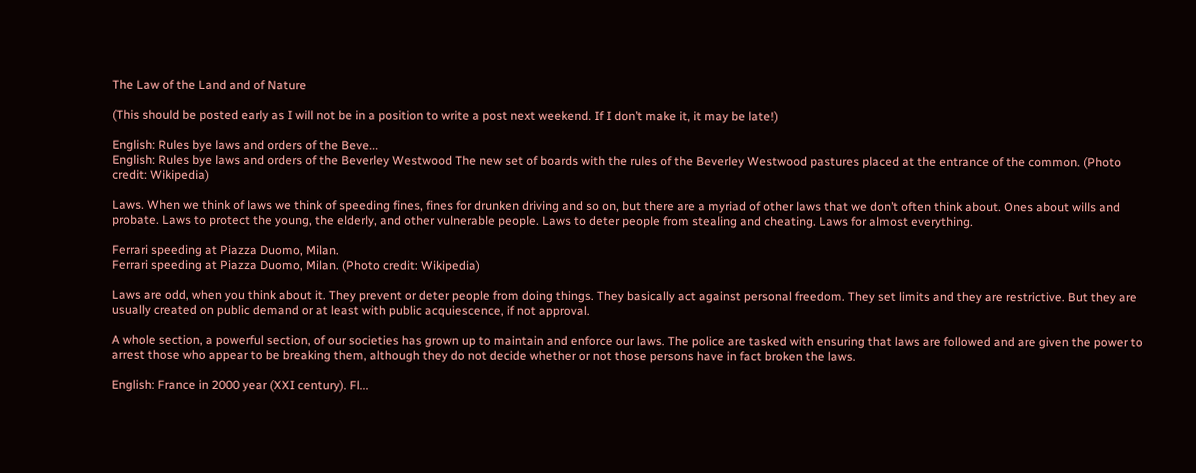The Law of the Land and of Nature

(This should be posted early as I will not be in a position to write a post next weekend. If I don’t make it, it may be late!)

English: Rules bye laws and orders of the Beve...
English: Rules bye laws and orders of the Beverley Westwood The new set of boards with the rules of the Beverley Westwood pastures placed at the entrance of the common. (Photo credit: Wikipedia)

Laws. When we think of laws we think of speeding fines, fines for drunken driving and so on, but there are a myriad of other laws that we don’t often think about. Ones about wills and probate. Laws to protect the young, the elderly, and other vulnerable people. Laws to deter people from stealing and cheating. Laws for almost everything.

Ferrari speeding at Piazza Duomo, Milan.
Ferrari speeding at Piazza Duomo, Milan. (Photo credit: Wikipedia)

Laws are odd, when you think about it. They prevent or deter people from doing things. They basically act against personal freedom. They set limits and they are restrictive. But they are usually created on public demand or at least with public acquiescence, if not approval.

A whole section, a powerful section, of our societies has grown up to maintain and enforce our laws. The police are tasked with ensuring that laws are followed and are given the power to arrest those who appear to be breaking them, although they do not decide whether or not those persons have in fact broken the laws.

English: France in 2000 year (XXI century). Fl...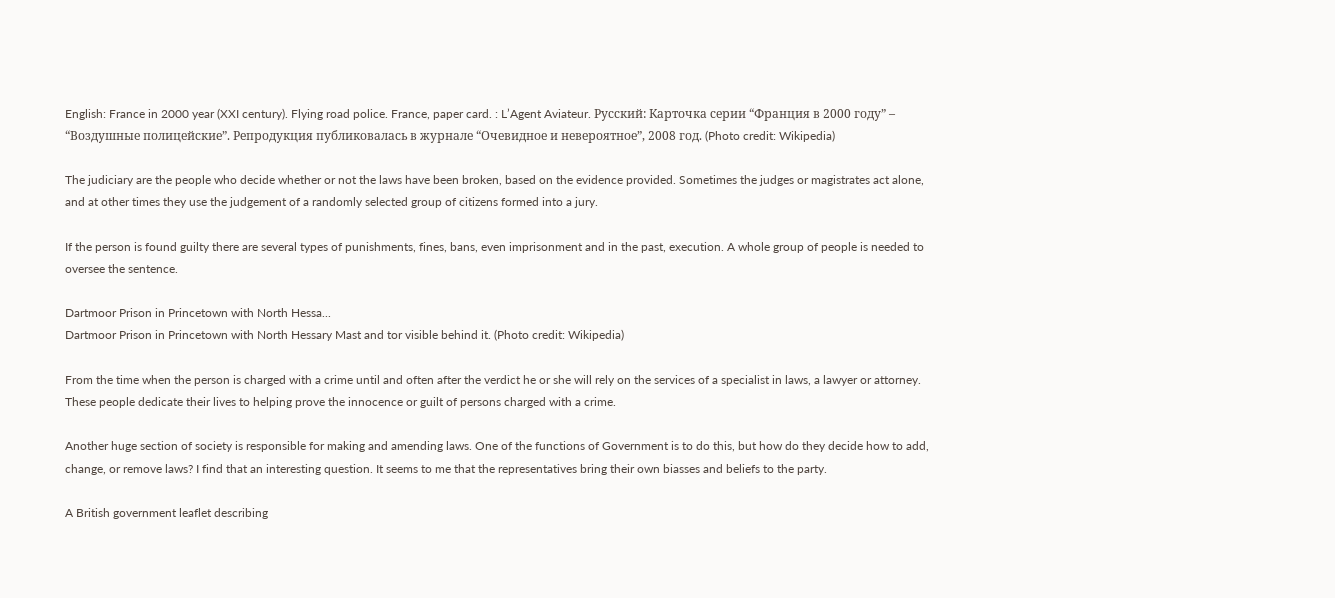English: France in 2000 year (XXI century). Flying road police. France, paper card. : L’Agent Aviateur. Русский: Карточка серии “Франция в 2000 году” – “Воздушные полицейские”. Репродукция публиковалась в журнале “Очевидное и невероятное”, 2008 год. (Photo credit: Wikipedia)

The judiciary are the people who decide whether or not the laws have been broken, based on the evidence provided. Sometimes the judges or magistrates act alone, and at other times they use the judgement of a randomly selected group of citizens formed into a jury.

If the person is found guilty there are several types of punishments, fines, bans, even imprisonment and in the past, execution. A whole group of people is needed to oversee the sentence.

Dartmoor Prison in Princetown with North Hessa...
Dartmoor Prison in Princetown with North Hessary Mast and tor visible behind it. (Photo credit: Wikipedia)

From the time when the person is charged with a crime until and often after the verdict he or she will rely on the services of a specialist in laws, a lawyer or attorney. These people dedicate their lives to helping prove the innocence or guilt of persons charged with a crime.

Another huge section of society is responsible for making and amending laws. One of the functions of Government is to do this, but how do they decide how to add, change, or remove laws? I find that an interesting question. It seems to me that the representatives bring their own biasses and beliefs to the party.

A British government leaflet describing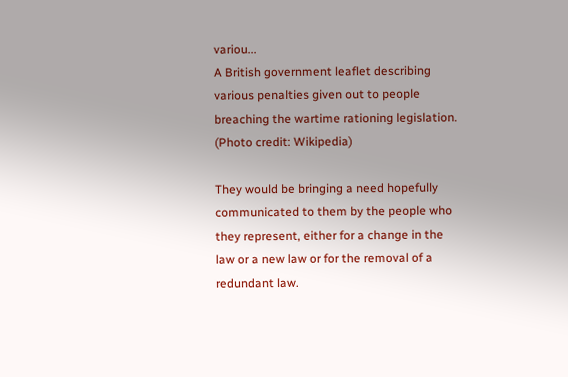variou...
A British government leaflet describing various penalties given out to people breaching the wartime rationing legislation. (Photo credit: Wikipedia)

They would be bringing a need hopefully communicated to them by the people who they represent, either for a change in the law or a new law or for the removal of a redundant law.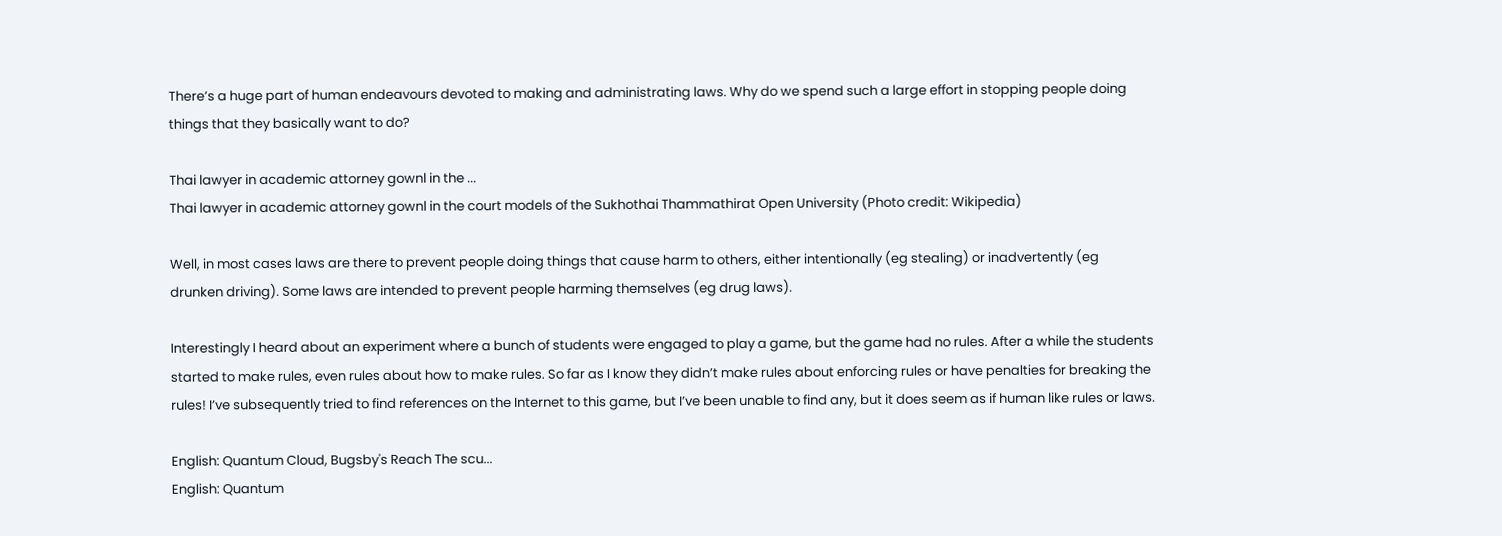There’s a huge part of human endeavours devoted to making and administrating laws. Why do we spend such a large effort in stopping people doing things that they basically want to do?

Thai lawyer in academic attorney gownl in the ...
Thai lawyer in academic attorney gownl in the court models of the Sukhothai Thammathirat Open University (Photo credit: Wikipedia)

Well, in most cases laws are there to prevent people doing things that cause harm to others, either intentionally (eg stealing) or inadvertently (eg drunken driving). Some laws are intended to prevent people harming themselves (eg drug laws).

Interestingly I heard about an experiment where a bunch of students were engaged to play a game, but the game had no rules. After a while the students started to make rules, even rules about how to make rules. So far as I know they didn’t make rules about enforcing rules or have penalties for breaking the rules! I’ve subsequently tried to find references on the Internet to this game, but I’ve been unable to find any, but it does seem as if human like rules or laws.

English: Quantum Cloud, Bugsby's Reach The scu...
English: Quantum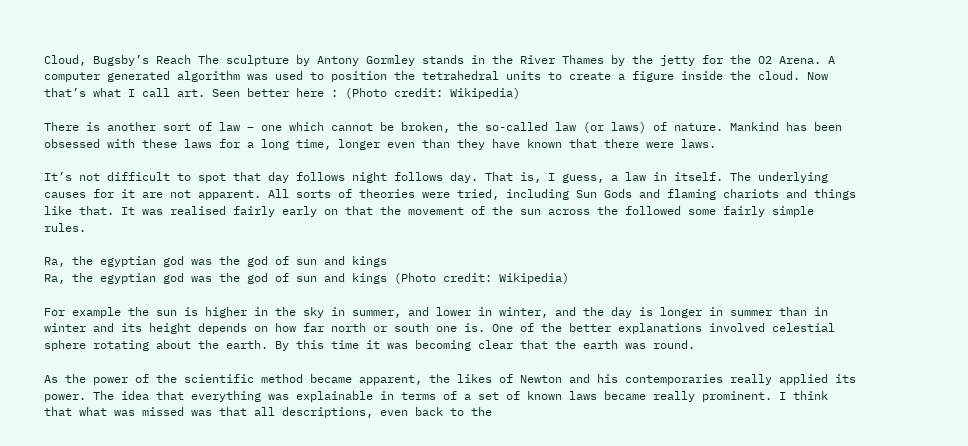Cloud, Bugsby’s Reach The sculpture by Antony Gormley stands in the River Thames by the jetty for the O2 Arena. A computer generated algorithm was used to position the tetrahedral units to create a figure inside the cloud. Now that’s what I call art. Seen better here : (Photo credit: Wikipedia)

There is another sort of law – one which cannot be broken, the so-called law (or laws) of nature. Mankind has been obsessed with these laws for a long time, longer even than they have known that there were laws.

It’s not difficult to spot that day follows night follows day. That is, I guess, a law in itself. The underlying causes for it are not apparent. All sorts of theories were tried, including Sun Gods and flaming chariots and things like that. It was realised fairly early on that the movement of the sun across the followed some fairly simple rules.

Ra, the egyptian god was the god of sun and kings
Ra, the egyptian god was the god of sun and kings (Photo credit: Wikipedia)

For example the sun is higher in the sky in summer, and lower in winter, and the day is longer in summer than in winter and its height depends on how far north or south one is. One of the better explanations involved celestial sphere rotating about the earth. By this time it was becoming clear that the earth was round.

As the power of the scientific method became apparent, the likes of Newton and his contemporaries really applied its power. The idea that everything was explainable in terms of a set of known laws became really prominent. I think that what was missed was that all descriptions, even back to the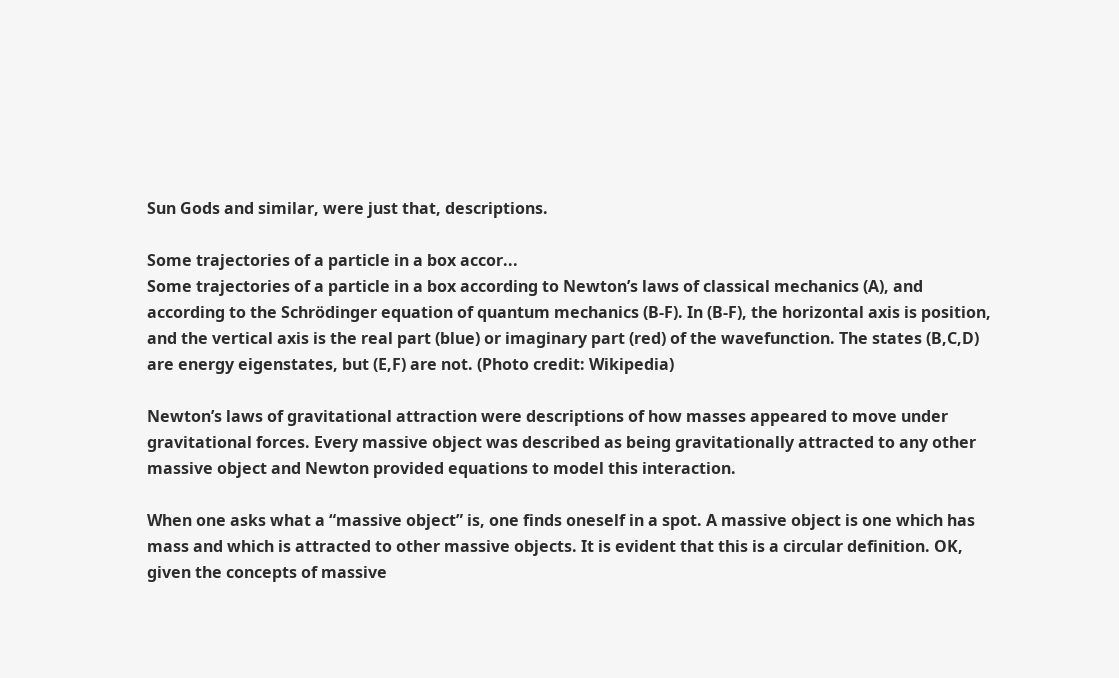Sun Gods and similar, were just that, descriptions.

Some trajectories of a particle in a box accor...
Some trajectories of a particle in a box according to Newton’s laws of classical mechanics (A), and according to the Schrödinger equation of quantum mechanics (B-F). In (B-F), the horizontal axis is position, and the vertical axis is the real part (blue) or imaginary part (red) of the wavefunction. The states (B,C,D) are energy eigenstates, but (E,F) are not. (Photo credit: Wikipedia)

Newton’s laws of gravitational attraction were descriptions of how masses appeared to move under gravitational forces. Every massive object was described as being gravitationally attracted to any other massive object and Newton provided equations to model this interaction.

When one asks what a “massive object” is, one finds oneself in a spot. A massive object is one which has mass and which is attracted to other massive objects. It is evident that this is a circular definition. OK, given the concepts of massive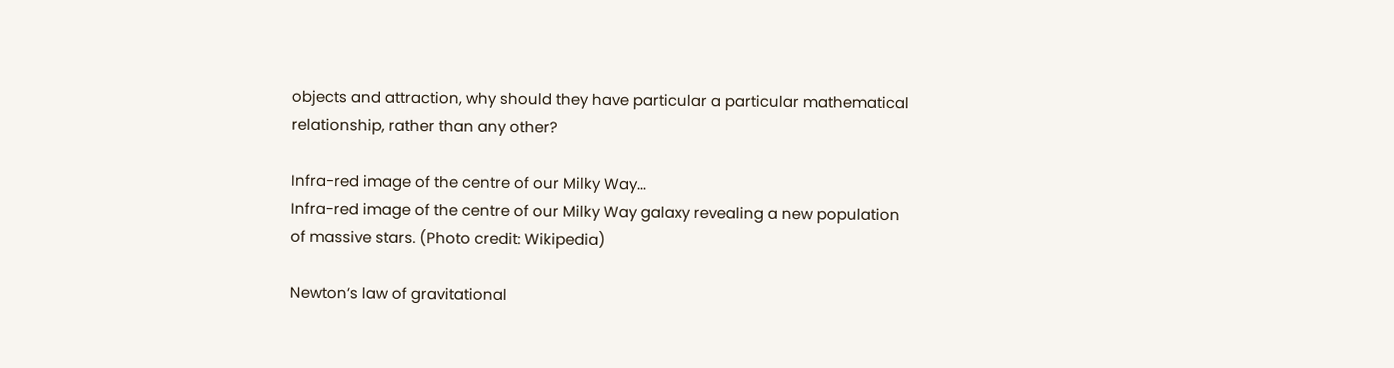objects and attraction, why should they have particular a particular mathematical relationship, rather than any other?

Infra-red image of the centre of our Milky Way...
Infra-red image of the centre of our Milky Way galaxy revealing a new population of massive stars. (Photo credit: Wikipedia)

Newton’s law of gravitational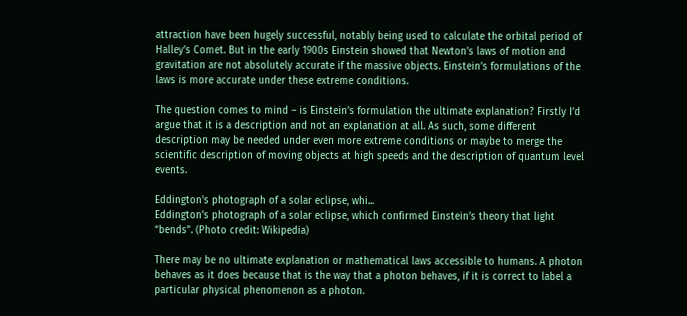attraction have been hugely successful, notably being used to calculate the orbital period of Halley’s Comet. But in the early 1900s Einstein showed that Newton’s laws of motion and gravitation are not absolutely accurate if the massive objects. Einstein’s formulations of the laws is more accurate under these extreme conditions.

The question comes to mind – is Einstein’s formulation the ultimate explanation? Firstly I’d argue that it is a description and not an explanation at all. As such, some different description may be needed under even more extreme conditions or maybe to merge the scientific description of moving objects at high speeds and the description of quantum level events.

Eddington's photograph of a solar eclipse, whi...
Eddington’s photograph of a solar eclipse, which confirmed Einstein’s theory that light “bends”. (Photo credit: Wikipedia)

There may be no ultimate explanation or mathematical laws accessible to humans. A photon behaves as it does because that is the way that a photon behaves, if it is correct to label a particular physical phenomenon as a photon.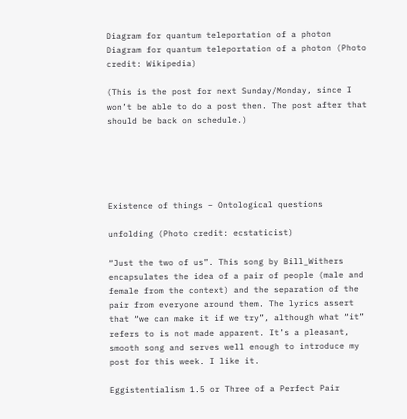Diagram for quantum teleportation of a photon
Diagram for quantum teleportation of a photon (Photo credit: Wikipedia)

(This is the post for next Sunday/Monday, since I won’t be able to do a post then. The post after that should be back on schedule.)





Existence of things – Ontological questions

unfolding (Photo credit: ecstaticist)

“Just the two of us”. This song by Bill_Withers encapsulates the idea of a pair of people (male and female from the context) and the separation of the pair from everyone around them. The lyrics assert that “we can make it if we try”, although what “it” refers to is not made apparent. It’s a pleasant, smooth song and serves well enough to introduce my post for this week. I like it.

Eggistentialism 1.5 or Three of a Perfect Pair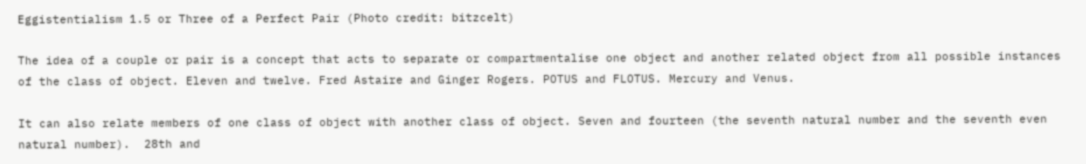Eggistentialism 1.5 or Three of a Perfect Pair (Photo credit: bitzcelt)

The idea of a couple or pair is a concept that acts to separate or compartmentalise one object and another related object from all possible instances of the class of object. Eleven and twelve. Fred Astaire and Ginger Rogers. POTUS and FLOTUS. Mercury and Venus.

It can also relate members of one class of object with another class of object. Seven and fourteen (the seventh natural number and the seventh even natural number).  28th and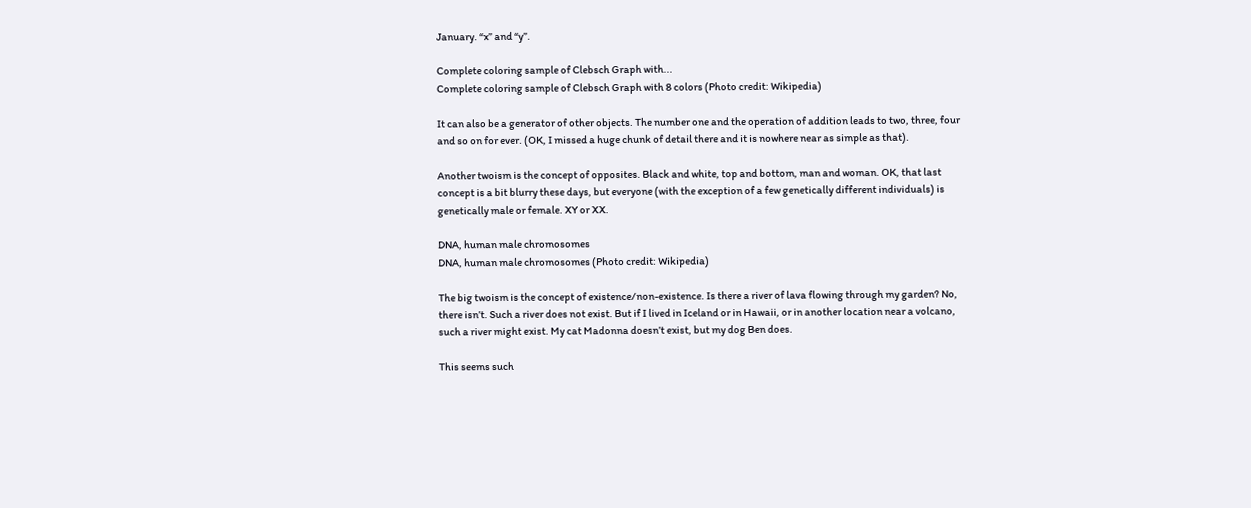January. “x” and “y”.

Complete coloring sample of Clebsch Graph with...
Complete coloring sample of Clebsch Graph with 8 colors (Photo credit: Wikipedia)

It can also be a generator of other objects. The number one and the operation of addition leads to two, three, four and so on for ever. (OK, I missed a huge chunk of detail there and it is nowhere near as simple as that).

Another twoism is the concept of opposites. Black and white, top and bottom, man and woman. OK, that last concept is a bit blurry these days, but everyone (with the exception of a few genetically different individuals) is genetically male or female. XY or XX.

DNA, human male chromosomes
DNA, human male chromosomes (Photo credit: Wikipedia)

The big twoism is the concept of existence/non-existence. Is there a river of lava flowing through my garden? No, there isn’t. Such a river does not exist. But if I lived in Iceland or in Hawaii, or in another location near a volcano, such a river might exist. My cat Madonna doesn’t exist, but my dog Ben does.

This seems such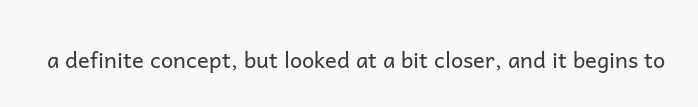a definite concept, but looked at a bit closer, and it begins to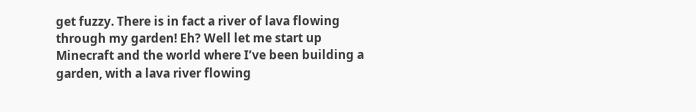get fuzzy. There is in fact a river of lava flowing through my garden! Eh? Well let me start up Minecraft and the world where I’ve been building a garden, with a lava river flowing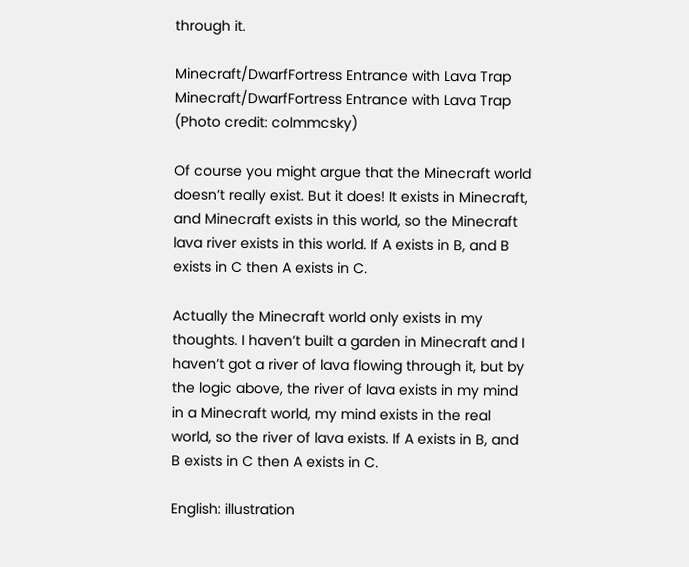through it.

Minecraft/DwarfFortress Entrance with Lava Trap
Minecraft/DwarfFortress Entrance with Lava Trap (Photo credit: colmmcsky)

Of course you might argue that the Minecraft world doesn’t really exist. But it does! It exists in Minecraft, and Minecraft exists in this world, so the Minecraft lava river exists in this world. If A exists in B, and B exists in C then A exists in C.

Actually the Minecraft world only exists in my thoughts. I haven’t built a garden in Minecraft and I haven’t got a river of lava flowing through it, but by the logic above, the river of lava exists in my mind in a Minecraft world, my mind exists in the real world, so the river of lava exists. If A exists in B, and B exists in C then A exists in C.

English: illustration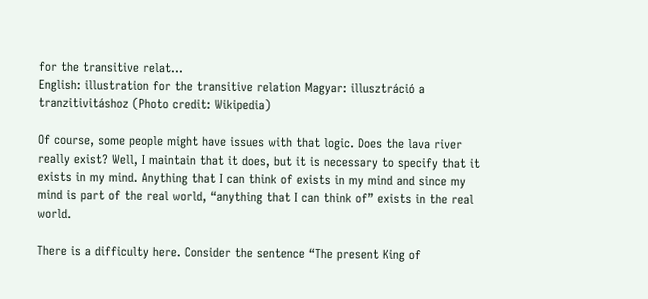for the transitive relat...
English: illustration for the transitive relation Magyar: illusztráció a tranzitivitáshoz (Photo credit: Wikipedia)

Of course, some people might have issues with that logic. Does the lava river really exist? Well, I maintain that it does, but it is necessary to specify that it exists in my mind. Anything that I can think of exists in my mind and since my mind is part of the real world, “anything that I can think of” exists in the real world.

There is a difficulty here. Consider the sentence “The present King of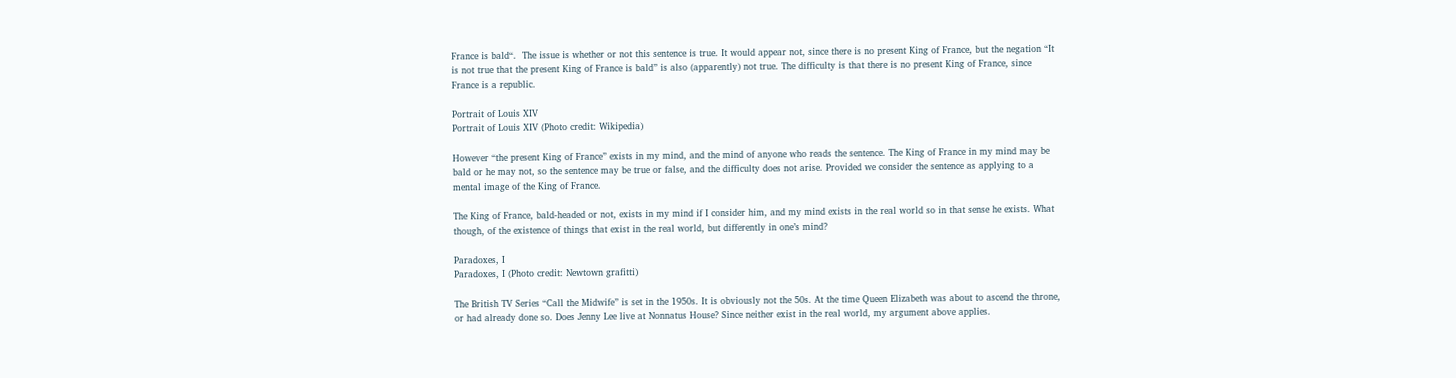France is bald“.  The issue is whether or not this sentence is true. It would appear not, since there is no present King of France, but the negation “It is not true that the present King of France is bald” is also (apparently) not true. The difficulty is that there is no present King of France, since France is a republic.

Portrait of Louis XIV
Portrait of Louis XIV (Photo credit: Wikipedia)

However “the present King of France” exists in my mind, and the mind of anyone who reads the sentence. The King of France in my mind may be bald or he may not, so the sentence may be true or false, and the difficulty does not arise. Provided we consider the sentence as applying to a mental image of the King of France.

The King of France, bald-headed or not, exists in my mind if I consider him, and my mind exists in the real world so in that sense he exists. What though, of the existence of things that exist in the real world, but differently in one’s mind?

Paradoxes, I
Paradoxes, I (Photo credit: Newtown grafitti)

The British TV Series “Call the Midwife” is set in the 1950s. It is obviously not the 50s. At the time Queen Elizabeth was about to ascend the throne, or had already done so. Does Jenny Lee live at Nonnatus House? Since neither exist in the real world, my argument above applies.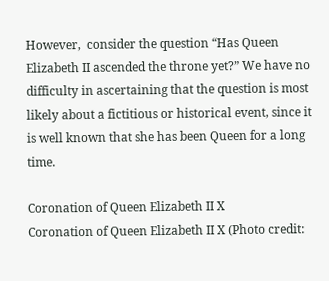However,  consider the question “Has Queen Elizabeth II ascended the throne yet?” We have no difficulty in ascertaining that the question is most likely about a fictitious or historical event, since it is well known that she has been Queen for a long time.

Coronation of Queen Elizabeth II X
Coronation of Queen Elizabeth II X (Photo credit: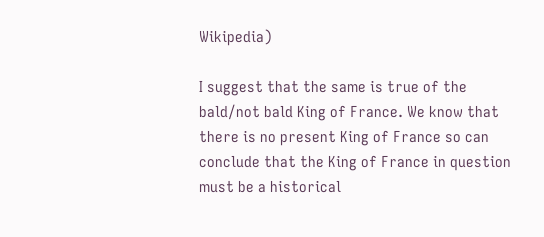Wikipedia)

I suggest that the same is true of the bald/not bald King of France. We know that there is no present King of France so can conclude that the King of France in question must be a historical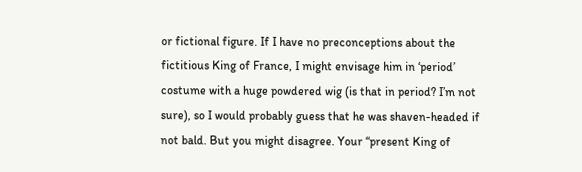or fictional figure. If I have no preconceptions about the fictitious King of France, I might envisage him in ‘period’ costume with a huge powdered wig (is that in period? I’m not sure), so I would probably guess that he was shaven-headed if not bald. But you might disagree. Your “present King of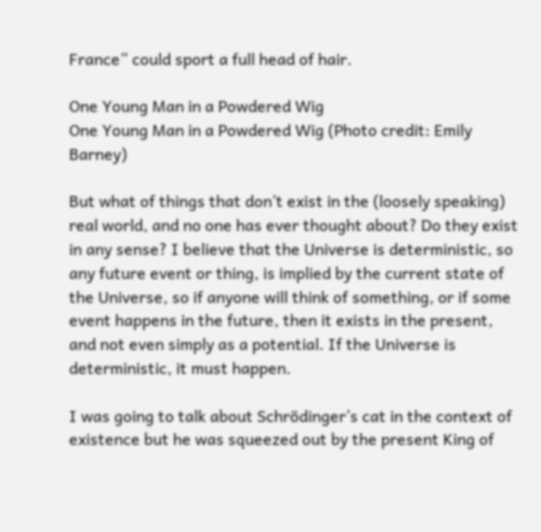France” could sport a full head of hair.

One Young Man in a Powdered Wig
One Young Man in a Powdered Wig (Photo credit: Emily Barney)

But what of things that don’t exist in the (loosely speaking) real world, and no one has ever thought about? Do they exist in any sense? I believe that the Universe is deterministic, so any future event or thing, is implied by the current state of the Universe, so if anyone will think of something, or if some event happens in the future, then it exists in the present, and not even simply as a potential. If the Universe is deterministic, it must happen.

I was going to talk about Schrödinger’s cat in the context of existence but he was squeezed out by the present King of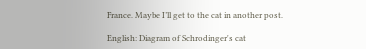France. Maybe I’ll get to the cat in another post.

English: Diagram of Schrodinger's cat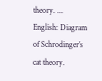theory. ...
English: Diagram of Schrodinger’s cat theory.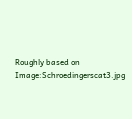Roughly based on Image:Schroedingerscat3.jpg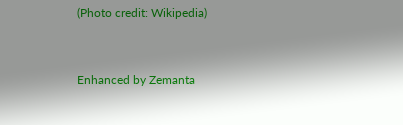(Photo credit: Wikipedia)


Enhanced by Zemanta